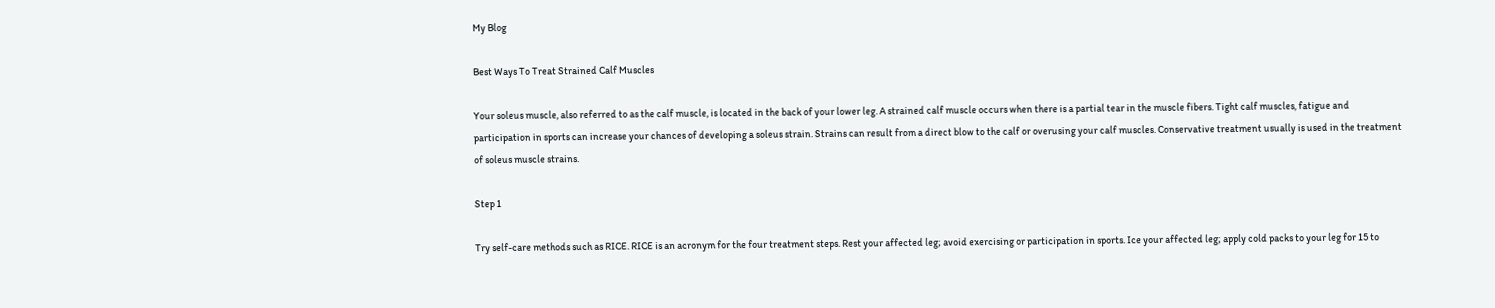My Blog

Best Ways To Treat Strained Calf Muscles

Your soleus muscle, also referred to as the calf muscle, is located in the back of your lower leg. A strained calf muscle occurs when there is a partial tear in the muscle fibers. Tight calf muscles, fatigue and participation in sports can increase your chances of developing a soleus strain. Strains can result from a direct blow to the calf or overusing your calf muscles. Conservative treatment usually is used in the treatment of soleus muscle strains.

Step 1

Try self-care methods such as RICE. RICE is an acronym for the four treatment steps. Rest your affected leg; avoid exercising or participation in sports. Ice your affected leg; apply cold packs to your leg for 15 to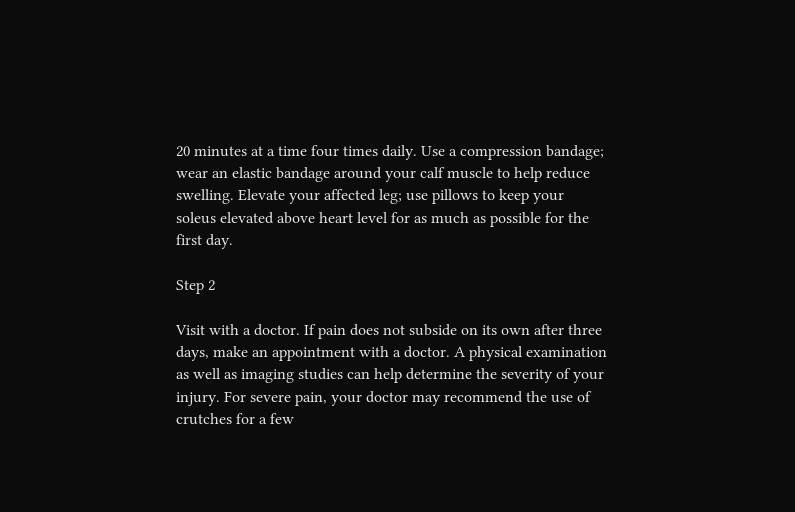20 minutes at a time four times daily. Use a compression bandage; wear an elastic bandage around your calf muscle to help reduce swelling. Elevate your affected leg; use pillows to keep your soleus elevated above heart level for as much as possible for the first day.

Step 2

Visit with a doctor. If pain does not subside on its own after three days, make an appointment with a doctor. A physical examination as well as imaging studies can help determine the severity of your injury. For severe pain, your doctor may recommend the use of crutches for a few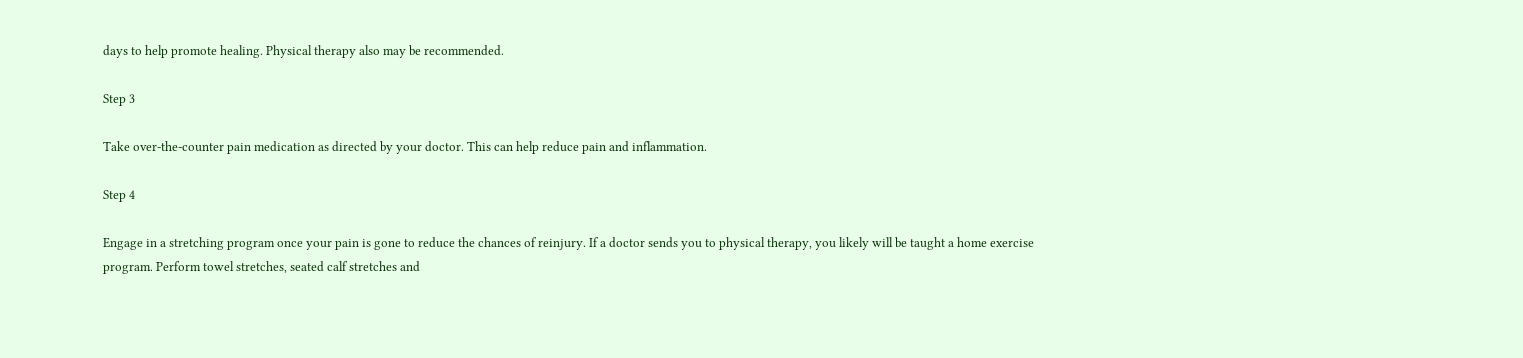days to help promote healing. Physical therapy also may be recommended.

Step 3

Take over-the-counter pain medication as directed by your doctor. This can help reduce pain and inflammation.

Step 4

Engage in a stretching program once your pain is gone to reduce the chances of reinjury. If a doctor sends you to physical therapy, you likely will be taught a home exercise program. Perform towel stretches, seated calf stretches and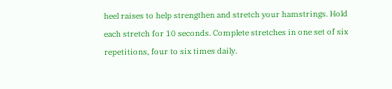heel raises to help strengthen and stretch your hamstrings. Hold each stretch for 10 seconds. Complete stretches in one set of six repetitions, four to six times daily.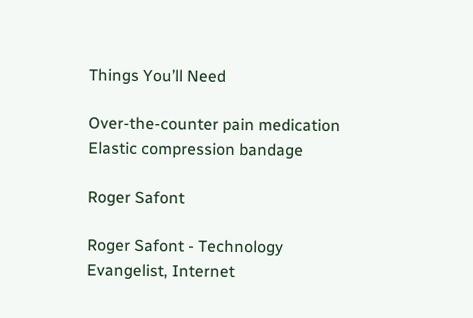Things You’ll Need

Over-the-counter pain medication
Elastic compression bandage

Roger Safont

Roger Safont - Technology Evangelist, Internet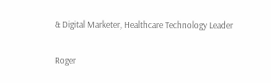& Digital Marketer, Healthcare Technology Leader

Roger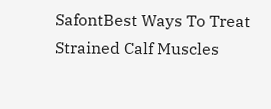SafontBest Ways To Treat Strained Calf Muscles